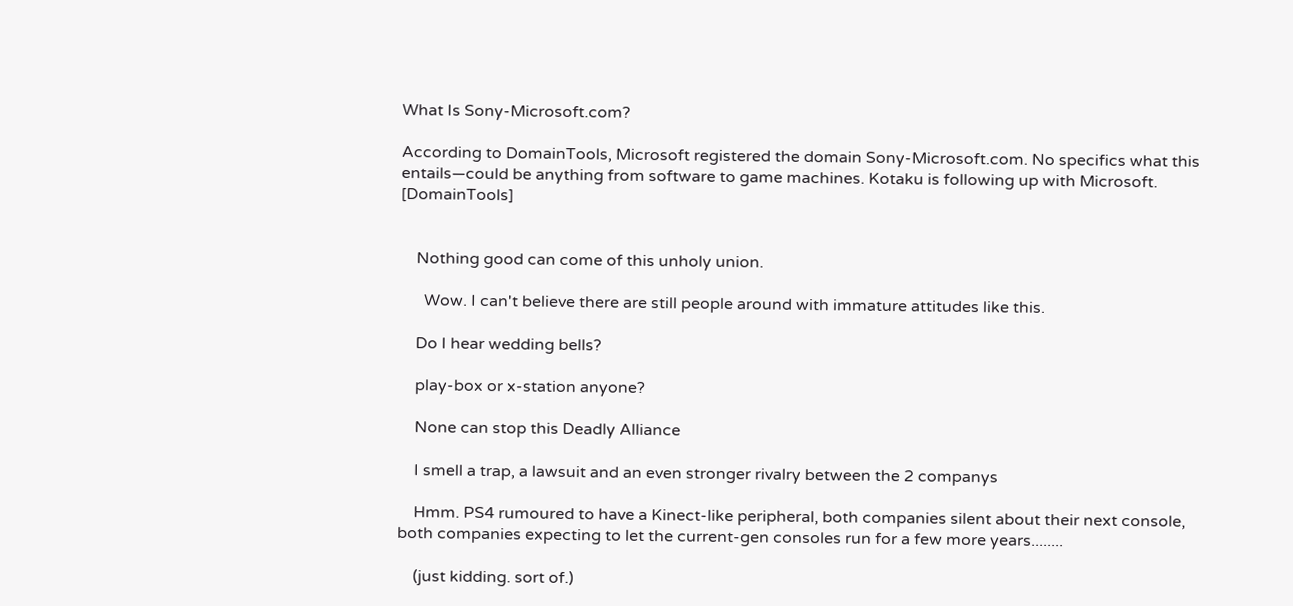What Is Sony-Microsoft.com?

According to DomainTools, Microsoft registered the domain Sony-Microsoft.com. No specifics what this entails—could be anything from software to game machines. Kotaku is following up with Microsoft. [DomainTools]


    Nothing good can come of this unholy union.

      Wow. I can't believe there are still people around with immature attitudes like this.

    Do I hear wedding bells?

    play-box or x-station anyone?

    None can stop this Deadly Alliance

    I smell a trap, a lawsuit and an even stronger rivalry between the 2 companys

    Hmm. PS4 rumoured to have a Kinect-like peripheral, both companies silent about their next console, both companies expecting to let the current-gen consoles run for a few more years........

    (just kidding. sort of.)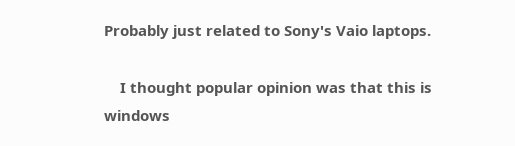Probably just related to Sony's Vaio laptops.

    I thought popular opinion was that this is windows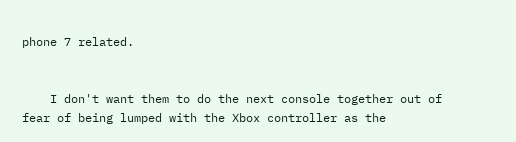phone 7 related.


    I don't want them to do the next console together out of fear of being lumped with the Xbox controller as the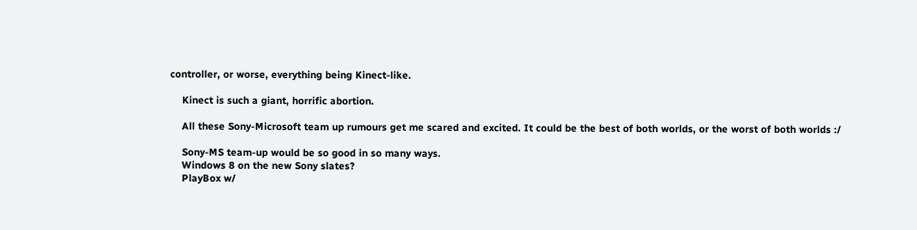controller, or worse, everything being Kinect-like.

    Kinect is such a giant, horrific abortion.

    All these Sony-Microsoft team up rumours get me scared and excited. It could be the best of both worlds, or the worst of both worlds :/

    Sony-MS team-up would be so good in so many ways.
    Windows 8 on the new Sony slates?
    PlayBox w/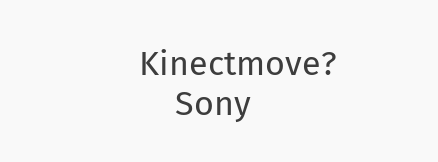Kinectmove?
    Sony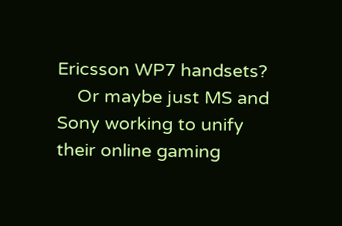Ericsson WP7 handsets?
    Or maybe just MS and Sony working to unify their online gaming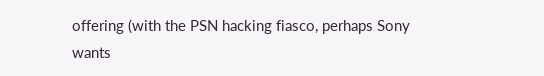offering (with the PSN hacking fiasco, perhaps Sony wants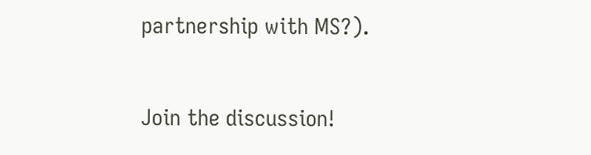partnership with MS?).

Join the discussion!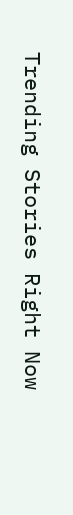Trending Stories Right Now